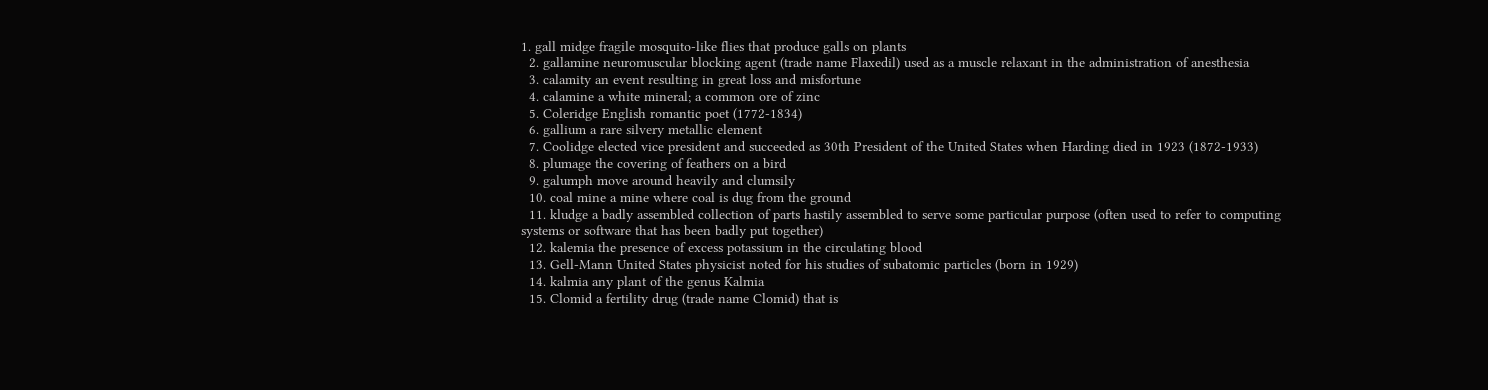1. gall midge fragile mosquito-like flies that produce galls on plants
  2. gallamine neuromuscular blocking agent (trade name Flaxedil) used as a muscle relaxant in the administration of anesthesia
  3. calamity an event resulting in great loss and misfortune
  4. calamine a white mineral; a common ore of zinc
  5. Coleridge English romantic poet (1772-1834)
  6. gallium a rare silvery metallic element
  7. Coolidge elected vice president and succeeded as 30th President of the United States when Harding died in 1923 (1872-1933)
  8. plumage the covering of feathers on a bird
  9. galumph move around heavily and clumsily
  10. coal mine a mine where coal is dug from the ground
  11. kludge a badly assembled collection of parts hastily assembled to serve some particular purpose (often used to refer to computing systems or software that has been badly put together)
  12. kalemia the presence of excess potassium in the circulating blood
  13. Gell-Mann United States physicist noted for his studies of subatomic particles (born in 1929)
  14. kalmia any plant of the genus Kalmia
  15. Clomid a fertility drug (trade name Clomid) that is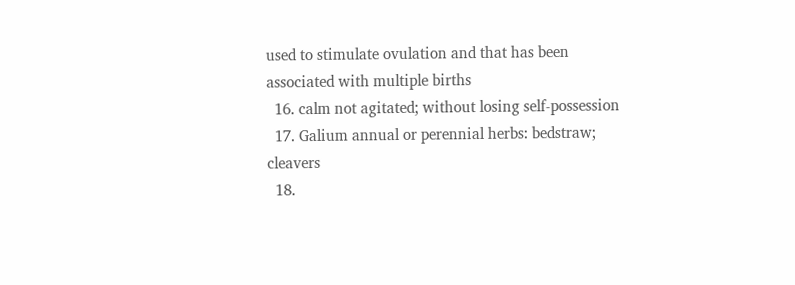used to stimulate ovulation and that has been associated with multiple births
  16. calm not agitated; without losing self-possession
  17. Galium annual or perennial herbs: bedstraw; cleavers
  18.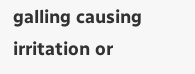galling causing irritation or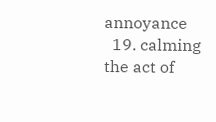annoyance
  19. calming the act of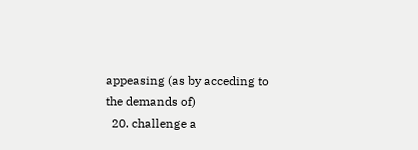appeasing (as by acceding to the demands of)
  20. challenge a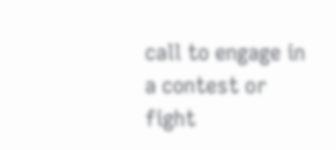call to engage in a contest or fight